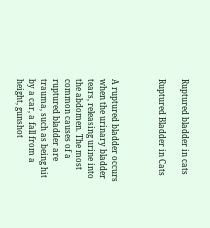Ruptured bladder in cats

Ruptured Bladder in Cats



A ruptured bladder occurs when the urinary bladder tears, releasing urine into the abdomen. The most common causes of a ruptured bladder are trauma, such as being hit by a car, a fall from a height, gunshot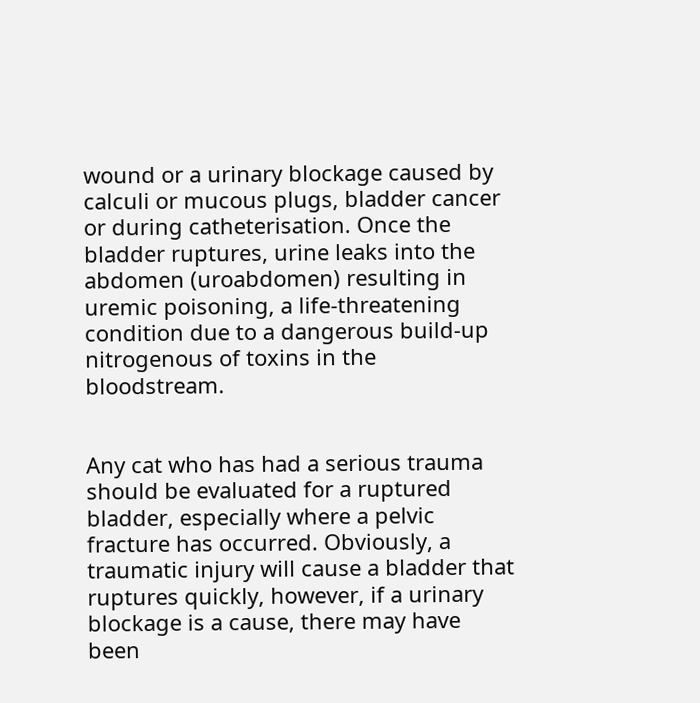wound or a urinary blockage caused by calculi or mucous plugs, bladder cancer or during catheterisation. Once the bladder ruptures, urine leaks into the abdomen (uroabdomen) resulting in uremic poisoning, a life-threatening condition due to a dangerous build-up nitrogenous of toxins in the bloodstream.


Any cat who has had a serious trauma should be evaluated for a ruptured bladder, especially where a pelvic fracture has occurred. Obviously, a traumatic injury will cause a bladder that ruptures quickly, however, if a urinary blockage is a cause, there may have been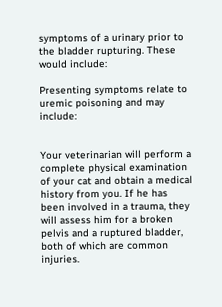symptoms of a urinary prior to the bladder rupturing. These would include:

Presenting symptoms relate to uremic poisoning and may include:


Your veterinarian will perform a complete physical examination of your cat and obtain a medical history from you. If he has been involved in a trauma, they will assess him for a broken pelvis and a ruptured bladder, both of which are common injuries.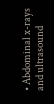• Abdominal x-rays and ultrasound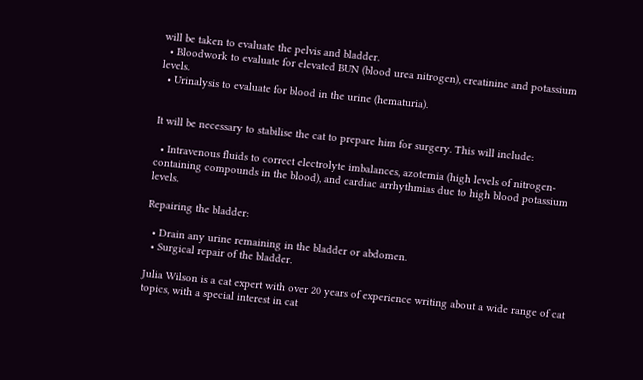will be taken to evaluate the pelvis and bladder.
  • Bloodwork to evaluate for elevated BUN (blood urea nitrogen), creatinine and potassium levels.
  • Urinalysis to evaluate for blood in the urine (hematuria).


It will be necessary to stabilise the cat to prepare him for surgery. This will include:

  • Intravenous fluids to correct electrolyte imbalances, azotemia (high levels of nitrogen-containing compounds in the blood), and cardiac arrhythmias due to high blood potassium levels.

Repairing the bladder:

  • Drain any urine remaining in the bladder or abdomen.
  • Surgical repair of the bladder.

Julia Wilson is a cat expert with over 20 years of experience writing about a wide range of cat topics, with a special interest in cat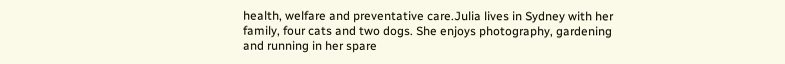health, welfare and preventative care.Julia lives in Sydney with her family, four cats and two dogs. She enjoys photography, gardening and running in her spare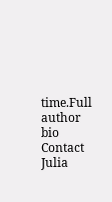time.Full author bio Contact Julia